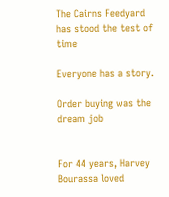The Cairns Feedyard has stood the test of time

Everyone has a story.

Order buying was the dream job


For 44 years, Harvey Bourassa loved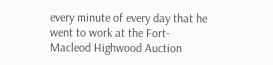every minute of every day that he went to work at the Fort-Macleod Highwood Auction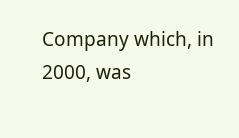Company which, in 2000, was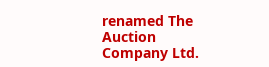renamed The Auction Company Ltd.